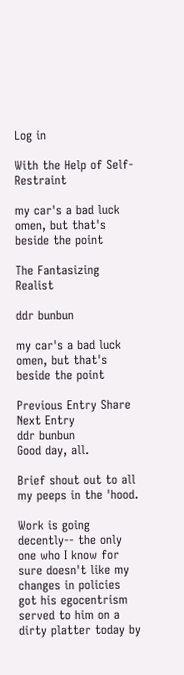Log in

With the Help of Self-Restraint

my car's a bad luck omen, but that's beside the point

The Fantasizing Realist

ddr bunbun

my car's a bad luck omen, but that's beside the point

Previous Entry Share Next Entry
ddr bunbun
Good day, all.

Brief shout out to all my peeps in the 'hood.

Work is going decently-- the only one who I know for sure doesn't like my changes in policies got his egocentrism served to him on a dirty platter today by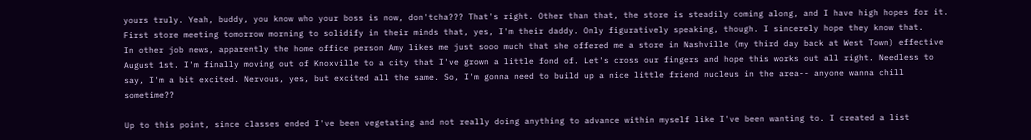yours truly. Yeah, buddy, you know who your boss is now, don'tcha??? That's right. Other than that, the store is steadily coming along, and I have high hopes for it. First store meeting tomorrow morning to solidify in their minds that, yes, I'm their daddy. Only figuratively speaking, though. I sincerely hope they know that.
In other job news, apparently the home office person Amy likes me just sooo much that she offered me a store in Nashville (my third day back at West Town) effective August 1st. I'm finally moving out of Knoxville to a city that I've grown a little fond of. Let's cross our fingers and hope this works out all right. Needless to say, I'm a bit excited. Nervous, yes, but excited all the same. So, I'm gonna need to build up a nice little friend nucleus in the area-- anyone wanna chill sometime??

Up to this point, since classes ended I've been vegetating and not really doing anything to advance within myself like I've been wanting to. I created a list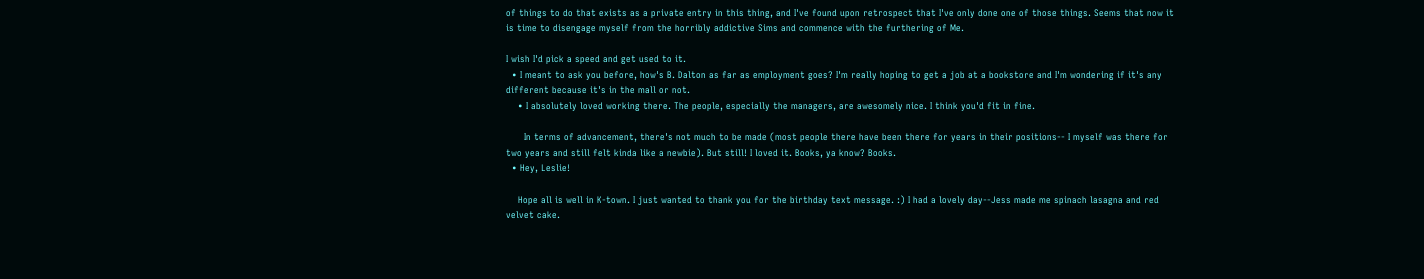of things to do that exists as a private entry in this thing, and I've found upon retrospect that I've only done one of those things. Seems that now it is time to disengage myself from the horribly addictive Sims and commence with the furthering of Me.

I wish I'd pick a speed and get used to it.
  • I meant to ask you before, how's B. Dalton as far as employment goes? I'm really hoping to get a job at a bookstore and I'm wondering if it's any different because it's in the mall or not.
    • I absolutely loved working there. The people, especially the managers, are awesomely nice. I think you'd fit in fine.

      In terms of advancement, there's not much to be made (most people there have been there for years in their positions-- I myself was there for two years and still felt kinda like a newbie). But still! I loved it. Books, ya know? Books.
  • Hey, Leslie!

    Hope all is well in K-town. I just wanted to thank you for the birthday text message. :) I had a lovely day--Jess made me spinach lasagna and red velvet cake.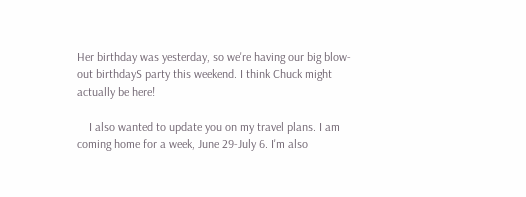Her birthday was yesterday, so we're having our big blow-out birthdayS party this weekend. I think Chuck might actually be here!

    I also wanted to update you on my travel plans. I am coming home for a week, June 29-July 6. I'm also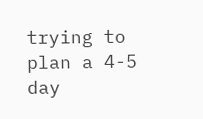trying to plan a 4-5 day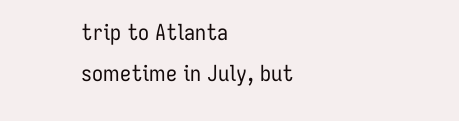trip to Atlanta sometime in July, but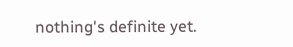nothing's definite yet.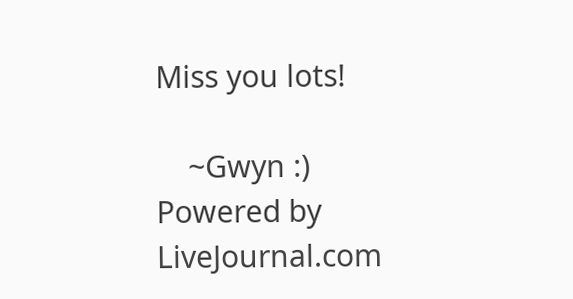Miss you lots!

    ~Gwyn :)
Powered by LiveJournal.com